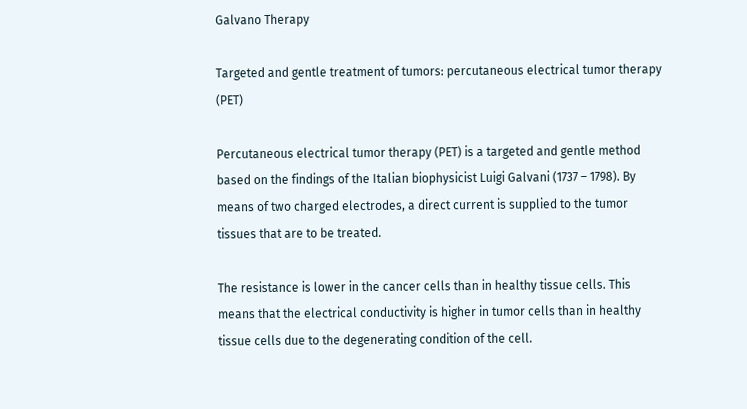Galvano Therapy

Targeted and gentle treatment of tumors: percutaneous electrical tumor therapy (PET)

Percutaneous electrical tumor therapy (PET) is a targeted and gentle method based on the findings of the Italian biophysicist Luigi Galvani (1737 – 1798). By means of two charged electrodes, a direct current is supplied to the tumor tissues that are to be treated.

The resistance is lower in the cancer cells than in healthy tissue cells. This means that the electrical conductivity is higher in tumor cells than in healthy tissue cells due to the degenerating condition of the cell.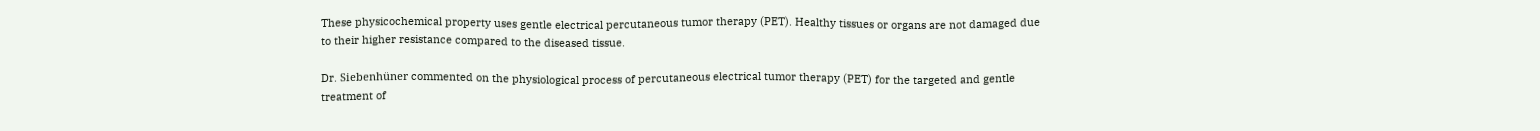These physicochemical property uses gentle electrical percutaneous tumor therapy (PET). Healthy tissues or organs are not damaged due to their higher resistance compared to the diseased tissue.

Dr. Siebenhüner commented on the physiological process of percutaneous electrical tumor therapy (PET) for the targeted and gentle treatment of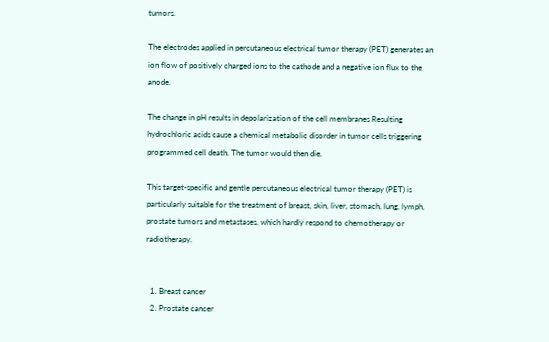tumors.

The electrodes applied in percutaneous electrical tumor therapy (PET) generates an ion flow of positively charged ions to the cathode and a negative ion flux to the anode.

The change in pH results in depolarization of the cell membranes Resulting hydrochloric acids cause a chemical metabolic disorder in tumor cells triggering programmed cell death. The tumor would then die.

This target-specific and gentle percutaneous electrical tumor therapy (PET) is particularly suitable for the treatment of breast, skin, liver, stomach, lung, lymph, prostate tumors and metastases, which hardly respond to chemotherapy or radiotherapy.


  1. Breast cancer
  2. Prostate cancer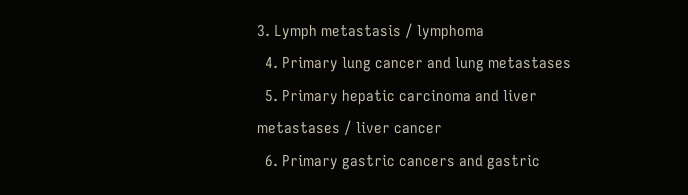3. Lymph metastasis / lymphoma
  4. Primary lung cancer and lung metastases
  5. Primary hepatic carcinoma and liver metastases / liver cancer
  6. Primary gastric cancers and gastric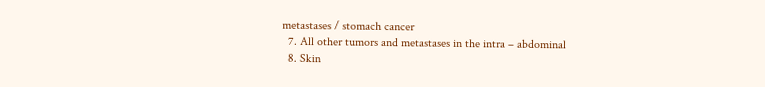metastases / stomach cancer
  7. All other tumors and metastases in the intra – abdominal
  8. Skin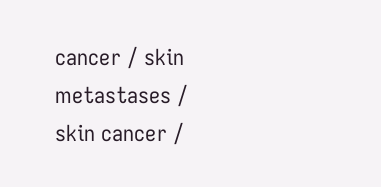cancer / skin metastases / skin cancer /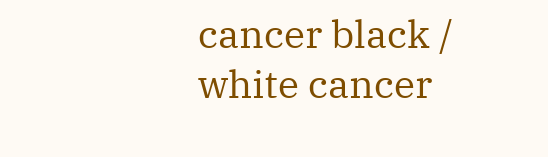cancer black / white cancer